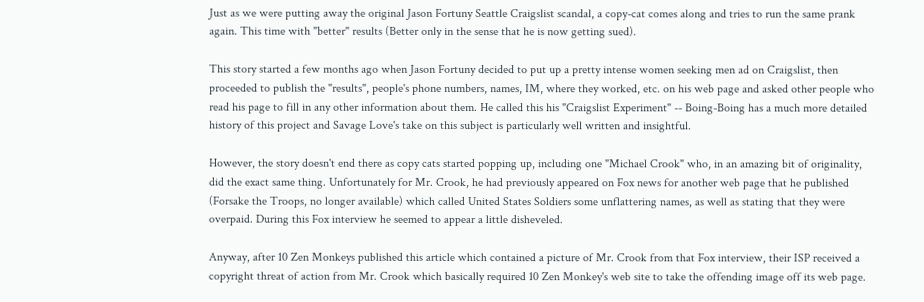Just as we were putting away the original Jason Fortuny Seattle Craigslist scandal, a copy-cat comes along and tries to run the same prank again. This time with "better" results (Better only in the sense that he is now getting sued).

This story started a few months ago when Jason Fortuny decided to put up a pretty intense women seeking men ad on Craigslist, then proceeded to publish the "results", people's phone numbers, names, IM, where they worked, etc. on his web page and asked other people who read his page to fill in any other information about them. He called this his "Craigslist Experiment" -- Boing-Boing has a much more detailed history of this project and Savage Love's take on this subject is particularly well written and insightful.

However, the story doesn't end there as copy cats started popping up, including one "Michael Crook" who, in an amazing bit of originality, did the exact same thing. Unfortunately for Mr. Crook, he had previously appeared on Fox news for another web page that he published (Forsake the Troops, no longer available) which called United States Soldiers some unflattering names, as well as stating that they were overpaid. During this Fox interview he seemed to appear a little disheveled.

Anyway, after 10 Zen Monkeys published this article which contained a picture of Mr. Crook from that Fox interview, their ISP received a copyright threat of action from Mr. Crook which basically required 10 Zen Monkey's web site to take the offending image off its web page.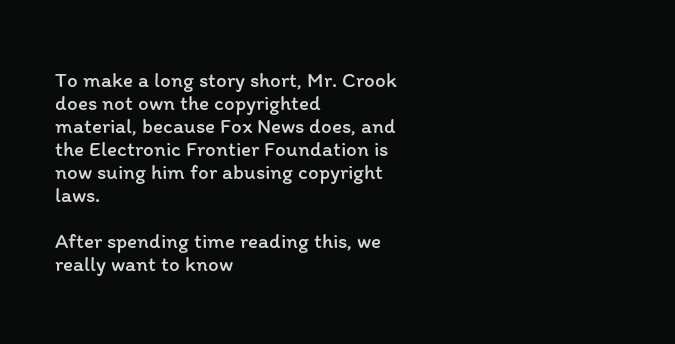To make a long story short, Mr. Crook does not own the copyrighted material, because Fox News does, and the Electronic Frontier Foundation is now suing him for abusing copyright laws.

After spending time reading this, we really want to know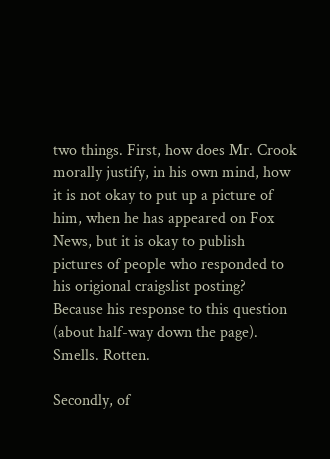two things. First, how does Mr. Crook morally justify, in his own mind, how it is not okay to put up a picture of him, when he has appeared on Fox News, but it is okay to publish pictures of people who responded to his origional craigslist posting? Because his response to this question (about half-way down the page). Smells. Rotten.

Secondly, of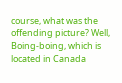course, what was the offending picture? Well, Boing-boing, which is located in Canada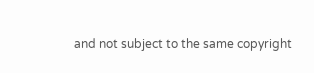and not subject to the same copyright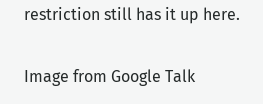restriction still has it up here.

Image from Google Talk